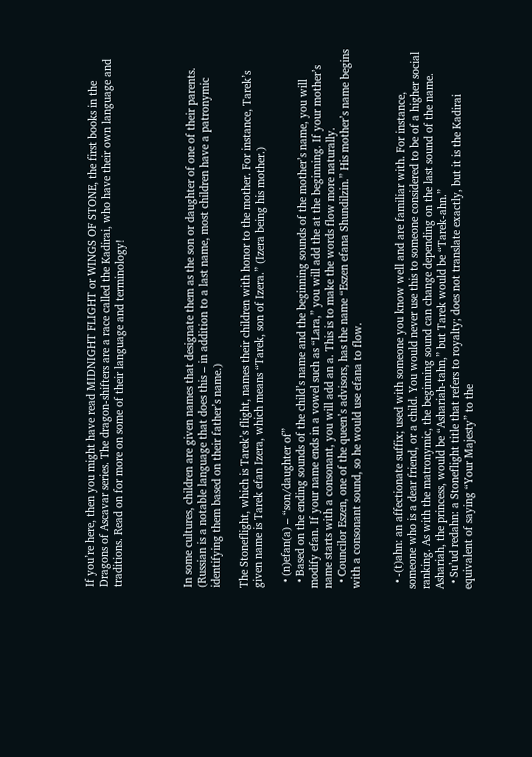If you’re here, then you might have read MIDNIGHT FLIGHT or WINGS OF STONE, the first books in the Dragons of Ascavar series. The dragon-shifters are a race called the Kadirai, who have their own language and traditions. Read on for more on some of their language and terminology!




In some cultures, children are given names that designate them as the son or daughter of one of their parents. (Russian is a notable language that does this – in addition to a last name, most children have a patronymic identifying them based on their father’s name.)

The Stoneflight, which is Tarek’s flight, names their children with honor to the mother. For instance, Tarek’s given name is Tarek efan Izera, which means “Tarek, son of Izera.” (Izera being his mother.)

  • (n)efan(a) – “son/daughter of”
  • Based on the ending sounds of the child’s name and the beginning sounds of the mother’s name, you will modify efan. If your name ends in a vowel such as “Lara,” you will add the at the beginning. If your mother’s name starts with a consonant, you will add an a. This is to make the words flow more naturally.
  • Councilor Eszen, one of the queen’s advisors, has the name “Eszen efana Shundilzin.” His mother’s name begins with a consonant sound, so he would use efana to flow.


  • -(t)ahn: an affectionate suffix; used with someone you know well and are familiar with. For instance, someone who is a dear friend, or a child. You would never use this to someone considered to be of a higher social ranking. As with the matronymic, the beginning sound can change depending on the last sound of the name. Ashariah, the princess, would be “Ashariah-tahn,” but Tarek would be “Tarek-ahn.”
  • Su’ud redahn: a Stoneflight title that refers to royalty; does not translate exactly, but it is the Kadirai equivalent of saying “Your Majesty” to the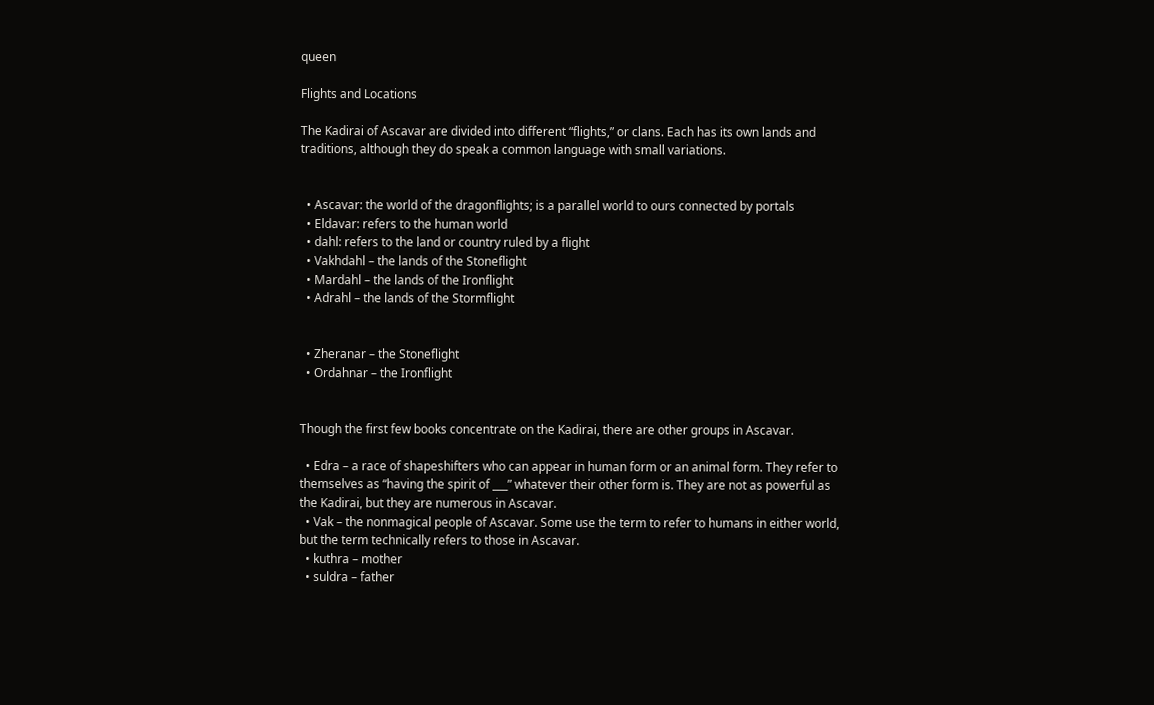queen

Flights and Locations

The Kadirai of Ascavar are divided into different “flights,” or clans. Each has its own lands and traditions, although they do speak a common language with small variations.


  • Ascavar: the world of the dragonflights; is a parallel world to ours connected by portals
  • Eldavar: refers to the human world
  • dahl: refers to the land or country ruled by a flight
  • Vakhdahl – the lands of the Stoneflight
  • Mardahl – the lands of the Ironflight
  • Adrahl – the lands of the Stormflight


  • Zheranar – the Stoneflight
  • Ordahnar – the Ironflight


Though the first few books concentrate on the Kadirai, there are other groups in Ascavar.

  • Edra – a race of shapeshifters who can appear in human form or an animal form. They refer to themselves as “having the spirit of ___” whatever their other form is. They are not as powerful as the Kadirai, but they are numerous in Ascavar.
  • Vak – the nonmagical people of Ascavar. Some use the term to refer to humans in either world, but the term technically refers to those in Ascavar.
  • kuthra – mother
  • suldra – father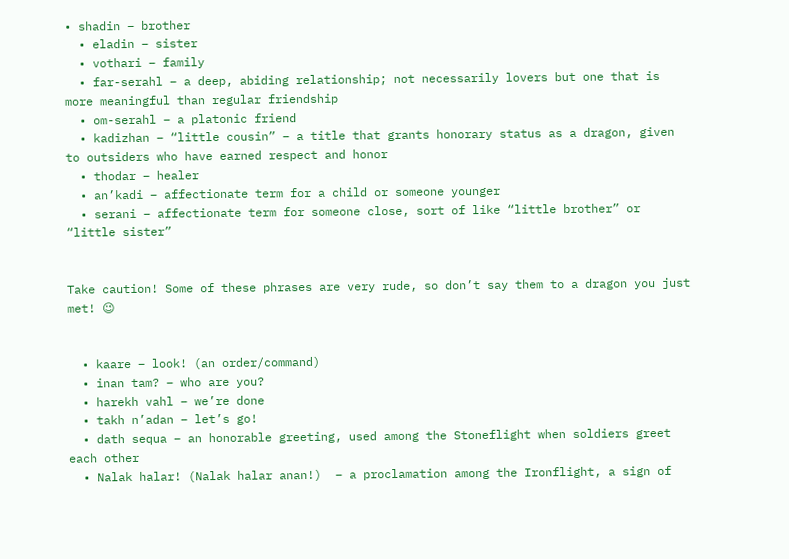• shadin – brother
  • eladin – sister
  • vothari – family
  • far-serahl – a deep, abiding relationship; not necessarily lovers but one that is more meaningful than regular friendship
  • om-serahl – a platonic friend
  • kadizhan – “little cousin” – a title that grants honorary status as a dragon, given to outsiders who have earned respect and honor
  • thodar – healer
  • an’kadi – affectionate term for a child or someone younger
  • serani – affectionate term for someone close, sort of like “little brother” or “little sister”


Take caution! Some of these phrases are very rude, so don’t say them to a dragon you just met! 😉


  • kaare – look! (an order/command)
  • inan tam? – who are you?
  • harekh vahl – we’re done
  • takh n’adan – let’s go!
  • dath sequa – an honorable greeting, used among the Stoneflight when soldiers greet each other
  • Nalak halar! (Nalak halar anan!)  – a proclamation among the Ironflight, a sign of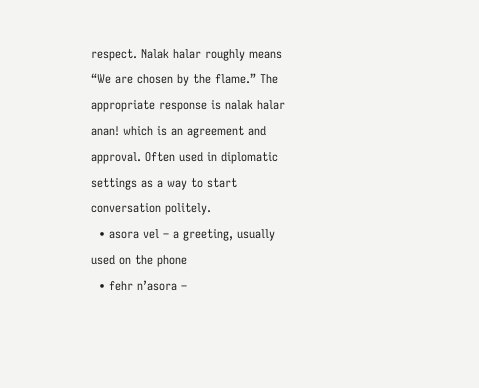respect. Nalak halar roughly means “We are chosen by the flame.” The appropriate response is nalak halar anan! which is an agreement and approval. Often used in diplomatic settings as a way to start conversation politely.
  • asora vel – a greeting, usually used on the phone
  • fehr n’asora –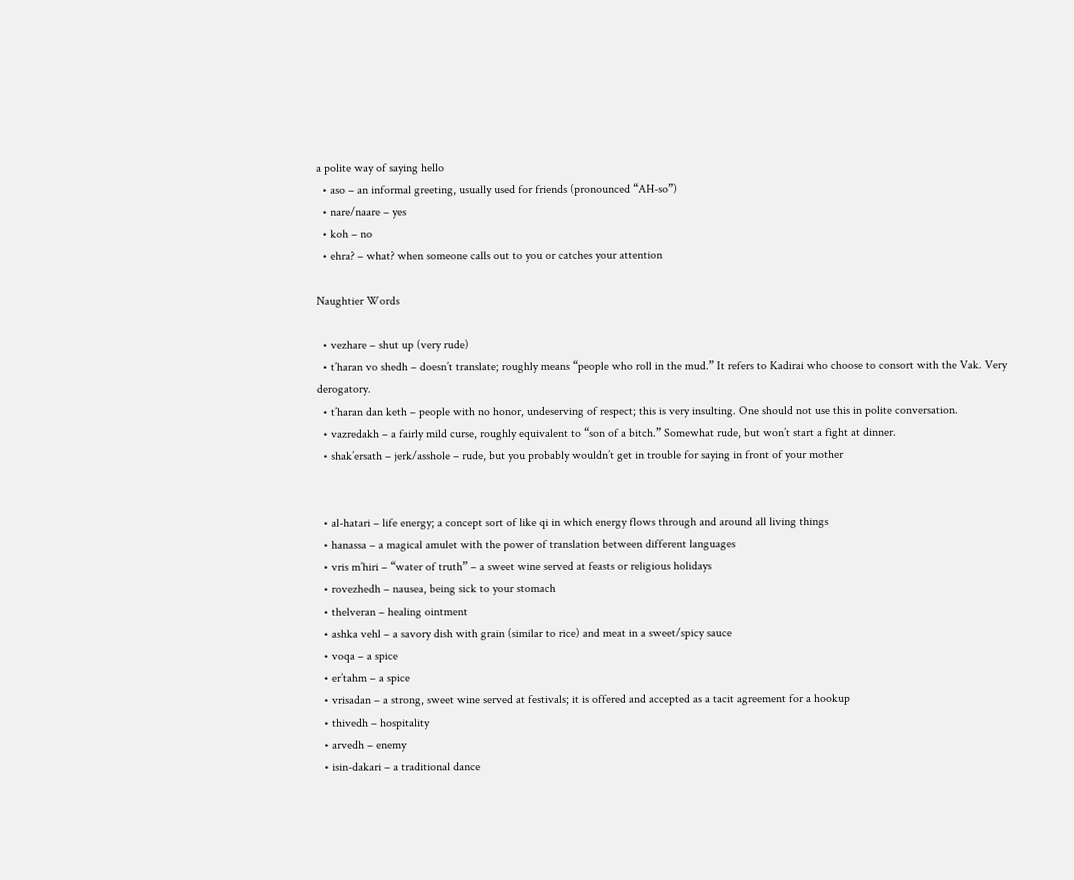a polite way of saying hello
  • aso – an informal greeting, usually used for friends (pronounced “AH-so”)
  • nare/naare – yes
  • koh – no
  • ehra? – what? when someone calls out to you or catches your attention

Naughtier Words

  • vezhare – shut up (very rude)
  • t’haran vo shedh – doesn’t translate; roughly means “people who roll in the mud.” It refers to Kadirai who choose to consort with the Vak. Very derogatory.
  • t’haran dan keth – people with no honor, undeserving of respect; this is very insulting. One should not use this in polite conversation.
  • vazredakh – a fairly mild curse, roughly equivalent to “son of a bitch.” Somewhat rude, but won’t start a fight at dinner.
  • shak’ersath – jerk/asshole – rude, but you probably wouldn’t get in trouble for saying in front of your mother


  • al-hatari – life energy; a concept sort of like qi in which energy flows through and around all living things
  • hanassa – a magical amulet with the power of translation between different languages
  • vris m’hiri – “water of truth” – a sweet wine served at feasts or religious holidays
  • rovezhedh – nausea, being sick to your stomach
  • thelveran – healing ointment
  • ashka vehl – a savory dish with grain (similar to rice) and meat in a sweet/spicy sauce
  • voqa – a spice
  • er’tahm – a spice
  • vrisadan – a strong, sweet wine served at festivals; it is offered and accepted as a tacit agreement for a hookup
  • thivedh – hospitality
  • arvedh – enemy
  • isin-dakari – a traditional dance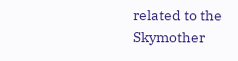related to the Skymother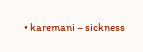• karemani – sickness